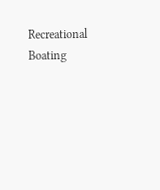Recreational Boating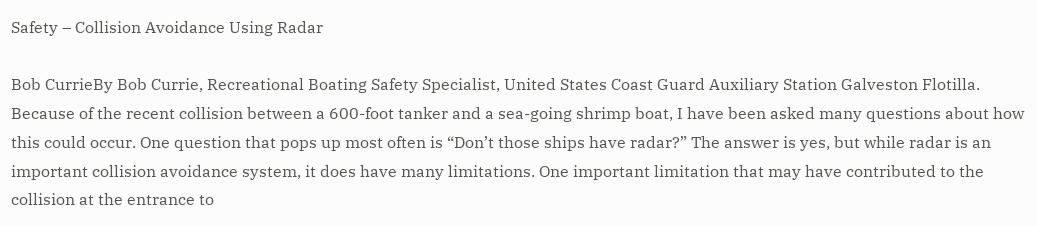Safety – Collision Avoidance Using Radar

Bob CurrieBy Bob Currie, Recreational Boating Safety Specialist, United States Coast Guard Auxiliary Station Galveston Flotilla.
Because of the recent collision between a 600-foot tanker and a sea-going shrimp boat, I have been asked many questions about how this could occur. One question that pops up most often is “Don’t those ships have radar?” The answer is yes, but while radar is an important collision avoidance system, it does have many limitations. One important limitation that may have contributed to the collision at the entrance to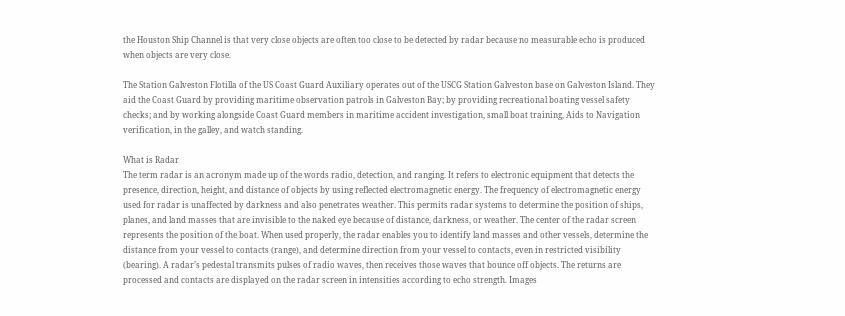the Houston Ship Channel is that very close objects are often too close to be detected by radar because no measurable echo is produced when objects are very close.

The Station Galveston Flotilla of the US Coast Guard Auxiliary operates out of the USCG Station Galveston base on Galveston Island. They aid the Coast Guard by providing maritime observation patrols in Galveston Bay; by providing recreational boating vessel safety checks; and by working alongside Coast Guard members in maritime accident investigation, small boat training, Aids to Navigation verification, in the galley, and watch standing.

What is Radar
The term radar is an acronym made up of the words radio, detection, and ranging. It refers to electronic equipment that detects the presence, direction, height, and distance of objects by using reflected electromagnetic energy. The frequency of electromagnetic energy used for radar is unaffected by darkness and also penetrates weather. This permits radar systems to determine the position of ships, planes, and land masses that are invisible to the naked eye because of distance, darkness, or weather. The center of the radar screen represents the position of the boat. When used properly, the radar enables you to identify land masses and other vessels, determine the distance from your vessel to contacts (range), and determine direction from your vessel to contacts, even in restricted visibility (bearing). A radar’s pedestal transmits pulses of radio waves, then receives those waves that bounce off objects. The returns are processed and contacts are displayed on the radar screen in intensities according to echo strength. Images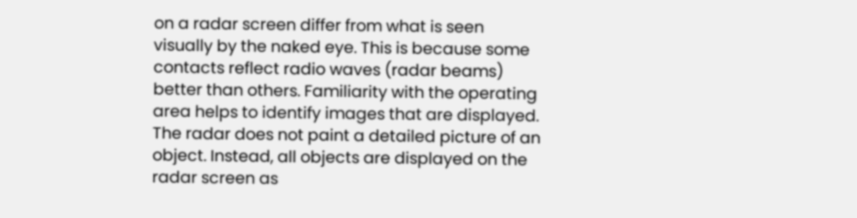on a radar screen differ from what is seen visually by the naked eye. This is because some contacts reflect radio waves (radar beams) better than others. Familiarity with the operating area helps to identify images that are displayed. The radar does not paint a detailed picture of an object. Instead, all objects are displayed on the radar screen as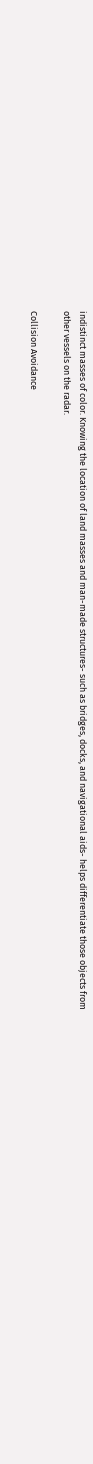indistinct masses of color. Knowing the location of land masses and man-made structures- such as bridges, docks, and navigational aids- helps differentiate those objects from other vessels on the radar.

Collision Avoidance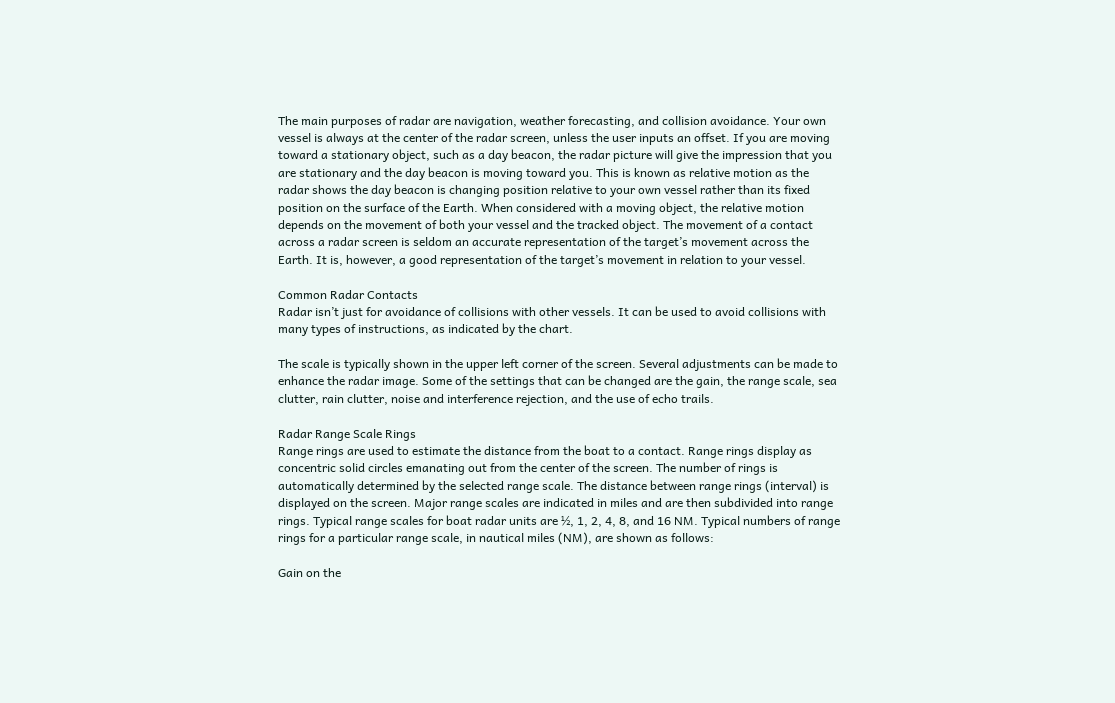The main purposes of radar are navigation, weather forecasting, and collision avoidance. Your own vessel is always at the center of the radar screen, unless the user inputs an offset. If you are moving toward a stationary object, such as a day beacon, the radar picture will give the impression that you are stationary and the day beacon is moving toward you. This is known as relative motion as the radar shows the day beacon is changing position relative to your own vessel rather than its fixed position on the surface of the Earth. When considered with a moving object, the relative motion depends on the movement of both your vessel and the tracked object. The movement of a contact across a radar screen is seldom an accurate representation of the target’s movement across the Earth. It is, however, a good representation of the target’s movement in relation to your vessel.

Common Radar Contacts
Radar isn’t just for avoidance of collisions with other vessels. It can be used to avoid collisions with many types of instructions, as indicated by the chart.

The scale is typically shown in the upper left corner of the screen. Several adjustments can be made to enhance the radar image. Some of the settings that can be changed are the gain, the range scale, sea clutter, rain clutter, noise and interference rejection, and the use of echo trails.

Radar Range Scale Rings
Range rings are used to estimate the distance from the boat to a contact. Range rings display as concentric solid circles emanating out from the center of the screen. The number of rings is automatically determined by the selected range scale. The distance between range rings (interval) is displayed on the screen. Major range scales are indicated in miles and are then subdivided into range rings. Typical range scales for boat radar units are ½, 1, 2, 4, 8, and 16 NM. Typical numbers of range rings for a particular range scale, in nautical miles (NM), are shown as follows:

Gain on the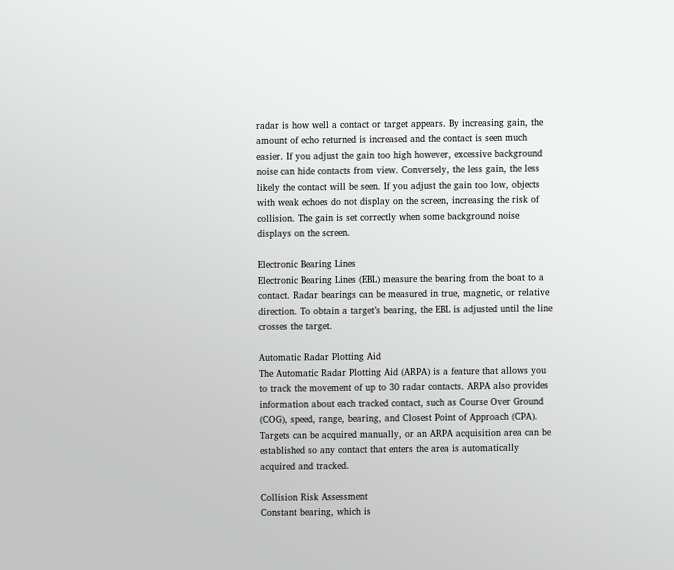radar is how well a contact or target appears. By increasing gain, the amount of echo returned is increased and the contact is seen much easier. If you adjust the gain too high however, excessive background noise can hide contacts from view. Conversely, the less gain, the less likely the contact will be seen. If you adjust the gain too low, objects with weak echoes do not display on the screen, increasing the risk of collision. The gain is set correctly when some background noise displays on the screen.

Electronic Bearing Lines
Electronic Bearing Lines (EBL) measure the bearing from the boat to a contact. Radar bearings can be measured in true, magnetic, or relative direction. To obtain a target’s bearing, the EBL is adjusted until the line crosses the target.

Automatic Radar Plotting Aid
The Automatic Radar Plotting Aid (ARPA) is a feature that allows you to track the movement of up to 30 radar contacts. ARPA also provides information about each tracked contact, such as Course Over Ground (COG), speed, range, bearing, and Closest Point of Approach (CPA). Targets can be acquired manually, or an ARPA acquisition area can be established so any contact that enters the area is automatically acquired and tracked.

Collision Risk Assessment
Constant bearing, which is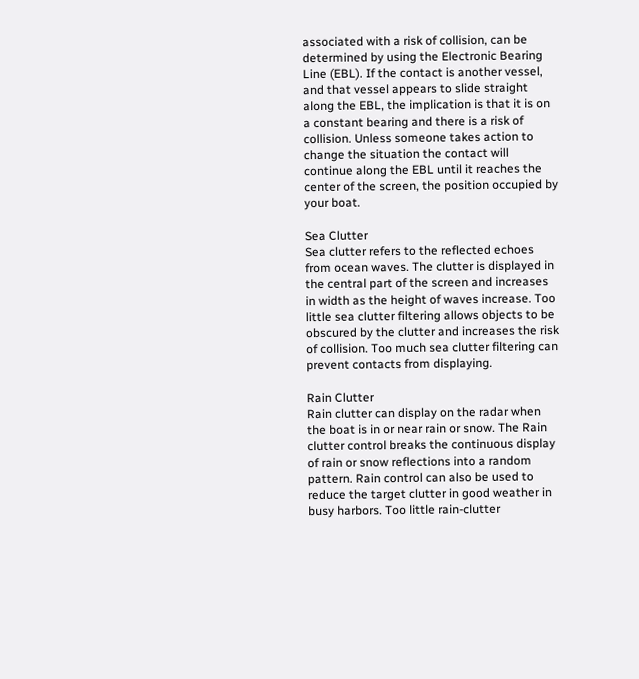associated with a risk of collision, can be determined by using the Electronic Bearing Line (EBL). If the contact is another vessel, and that vessel appears to slide straight along the EBL, the implication is that it is on a constant bearing and there is a risk of collision. Unless someone takes action to change the situation the contact will continue along the EBL until it reaches the center of the screen, the position occupied by your boat.

Sea Clutter
Sea clutter refers to the reflected echoes from ocean waves. The clutter is displayed in the central part of the screen and increases in width as the height of waves increase. Too little sea clutter filtering allows objects to be obscured by the clutter and increases the risk of collision. Too much sea clutter filtering can prevent contacts from displaying.

Rain Clutter
Rain clutter can display on the radar when the boat is in or near rain or snow. The Rain clutter control breaks the continuous display of rain or snow reflections into a random pattern. Rain control can also be used to reduce the target clutter in good weather in busy harbors. Too little rain-clutter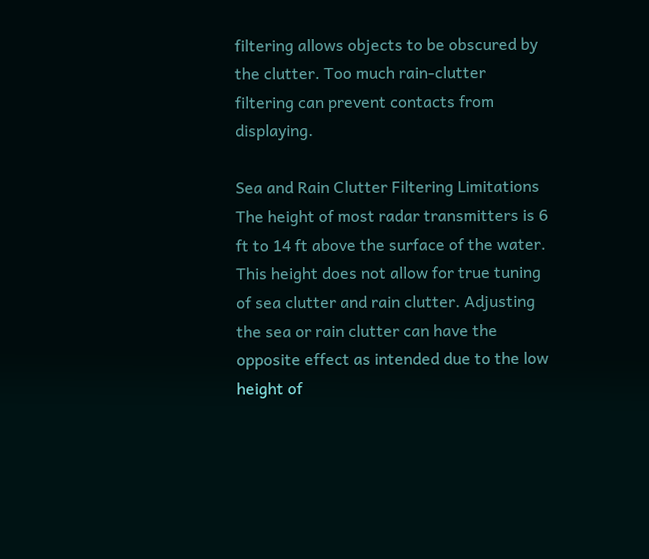filtering allows objects to be obscured by the clutter. Too much rain-clutter filtering can prevent contacts from displaying.

Sea and Rain Clutter Filtering Limitations
The height of most radar transmitters is 6 ft to 14 ft above the surface of the water. This height does not allow for true tuning of sea clutter and rain clutter. Adjusting the sea or rain clutter can have the opposite effect as intended due to the low height of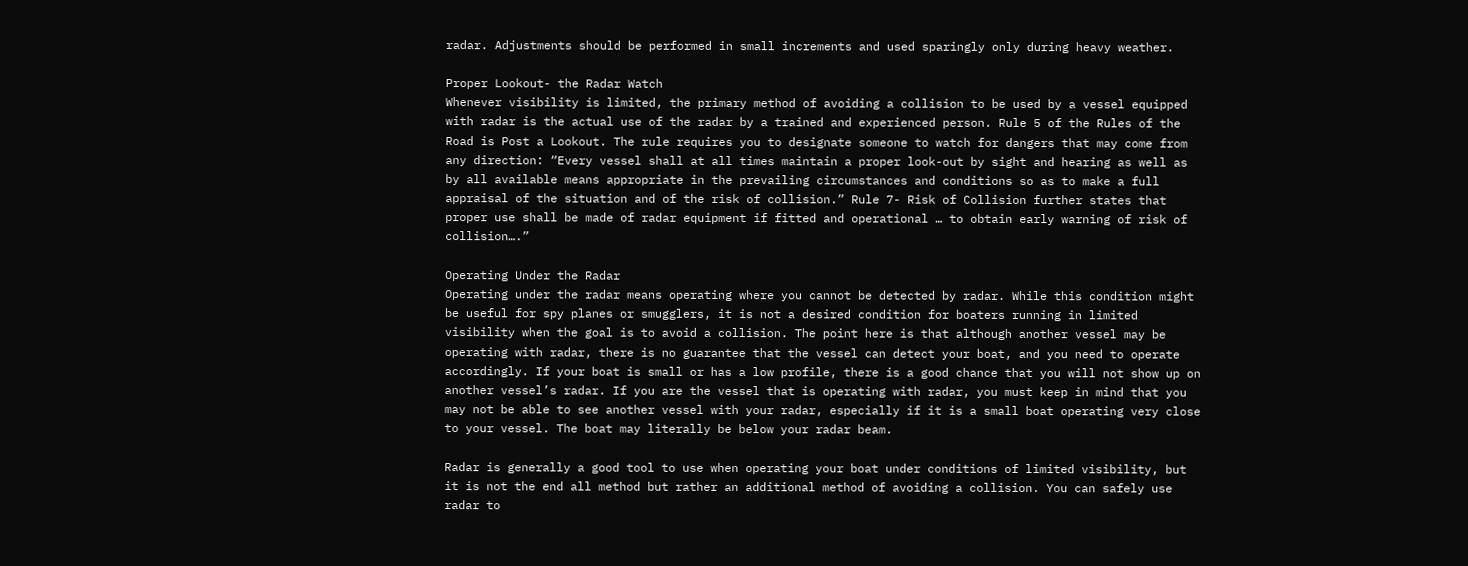radar. Adjustments should be performed in small increments and used sparingly only during heavy weather.

Proper Lookout- the Radar Watch
Whenever visibility is limited, the primary method of avoiding a collision to be used by a vessel equipped with radar is the actual use of the radar by a trained and experienced person. Rule 5 of the Rules of the Road is Post a Lookout. The rule requires you to designate someone to watch for dangers that may come from any direction: “Every vessel shall at all times maintain a proper look-out by sight and hearing as well as by all available means appropriate in the prevailing circumstances and conditions so as to make a full appraisal of the situation and of the risk of collision.” Rule 7- Risk of Collision further states that proper use shall be made of radar equipment if fitted and operational … to obtain early warning of risk of collision….”

Operating Under the Radar
Operating under the radar means operating where you cannot be detected by radar. While this condition might be useful for spy planes or smugglers, it is not a desired condition for boaters running in limited visibility when the goal is to avoid a collision. The point here is that although another vessel may be operating with radar, there is no guarantee that the vessel can detect your boat, and you need to operate accordingly. If your boat is small or has a low profile, there is a good chance that you will not show up on another vessel’s radar. If you are the vessel that is operating with radar, you must keep in mind that you may not be able to see another vessel with your radar, especially if it is a small boat operating very close to your vessel. The boat may literally be below your radar beam.

Radar is generally a good tool to use when operating your boat under conditions of limited visibility, but it is not the end all method but rather an additional method of avoiding a collision. You can safely use radar to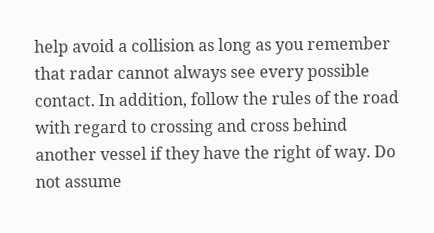help avoid a collision as long as you remember that radar cannot always see every possible contact. In addition, follow the rules of the road with regard to crossing and cross behind another vessel if they have the right of way. Do not assume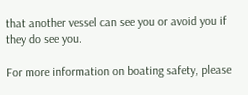that another vessel can see you or avoid you if they do see you.

For more information on boating safety, please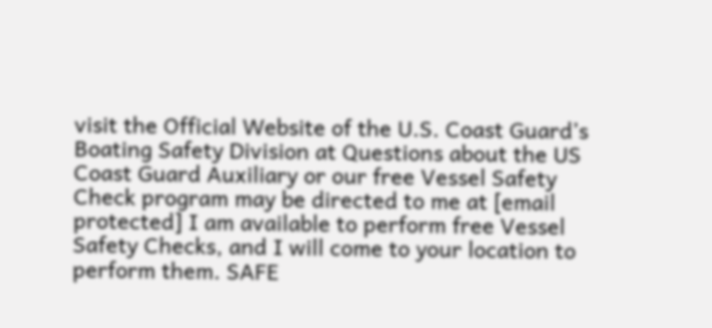visit the Official Website of the U.S. Coast Guard’s Boating Safety Division at Questions about the US Coast Guard Auxiliary or our free Vessel Safety Check program may be directed to me at [email protected] I am available to perform free Vessel Safety Checks, and I will come to your location to perform them. SAFE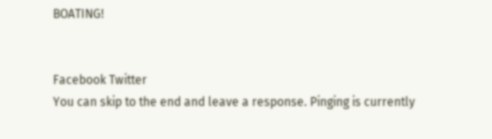BOATING!


Facebook Twitter
You can skip to the end and leave a response. Pinging is currently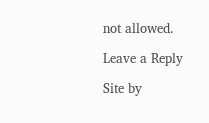not allowed.

Leave a Reply

Site by